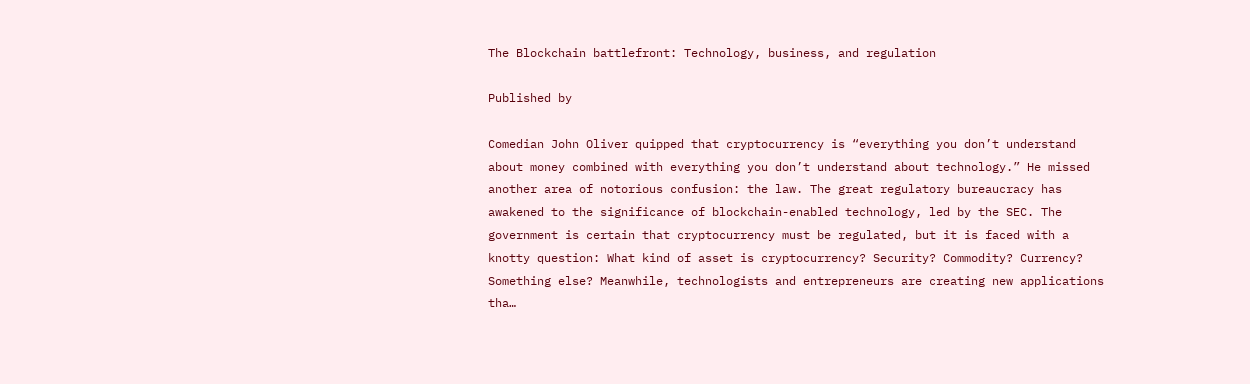The Blockchain battlefront: Technology, business, and regulation

Published by

Comedian John Oliver quipped that cryptocurrency is “everything you don’t understand about money combined with everything you don’t understand about technology.” He missed another area of notorious confusion: the law. The great regulatory bureaucracy has awakened to the significance of blockchain-enabled technology, led by the SEC. The government is certain that cryptocurrency must be regulated, but it is faced with a knotty question: What kind of asset is cryptocurrency? Security? Commodity? Currency? Something else? Meanwhile, technologists and entrepreneurs are creating new applications tha…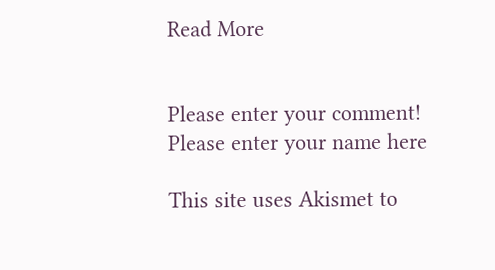Read More


Please enter your comment!
Please enter your name here

This site uses Akismet to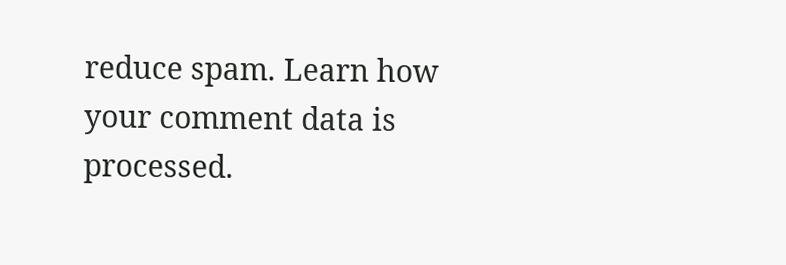reduce spam. Learn how your comment data is processed.